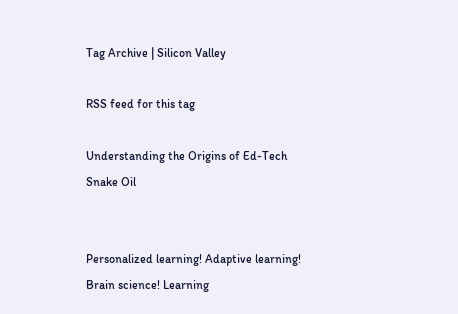Tag Archive | Silicon Valley

RSS feed for this tag

Understanding the Origins of Ed-Tech Snake Oil


Personalized learning! Adaptive learning! Brain science! Learning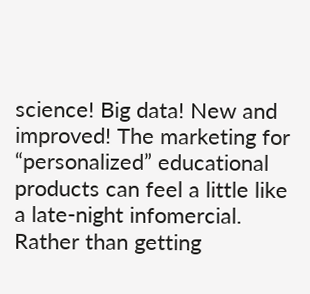science! Big data! New and improved! The marketing for “personalized” educational products can feel a little like a late-night infomercial. Rather than getting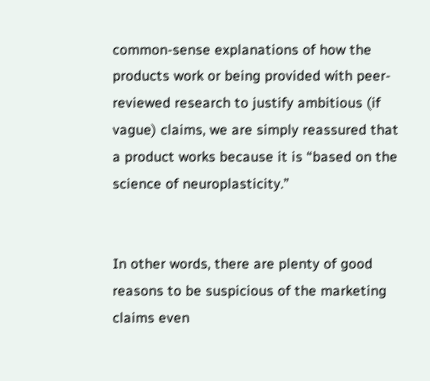common-sense explanations of how the products work or being provided with peer-reviewed research to justify ambitious (if vague) claims, we are simply reassured that a product works because it is “based on the science of neuroplasticity.”


In other words, there are plenty of good reasons to be suspicious of the marketing claims even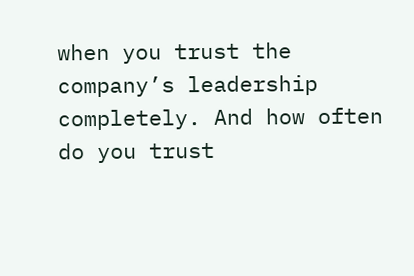when you trust the company’s leadership completely. And how often do you trust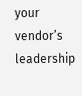your vendor’s leadership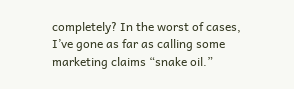completely? In the worst of cases, I’ve gone as far as calling some marketing claims “snake oil.”